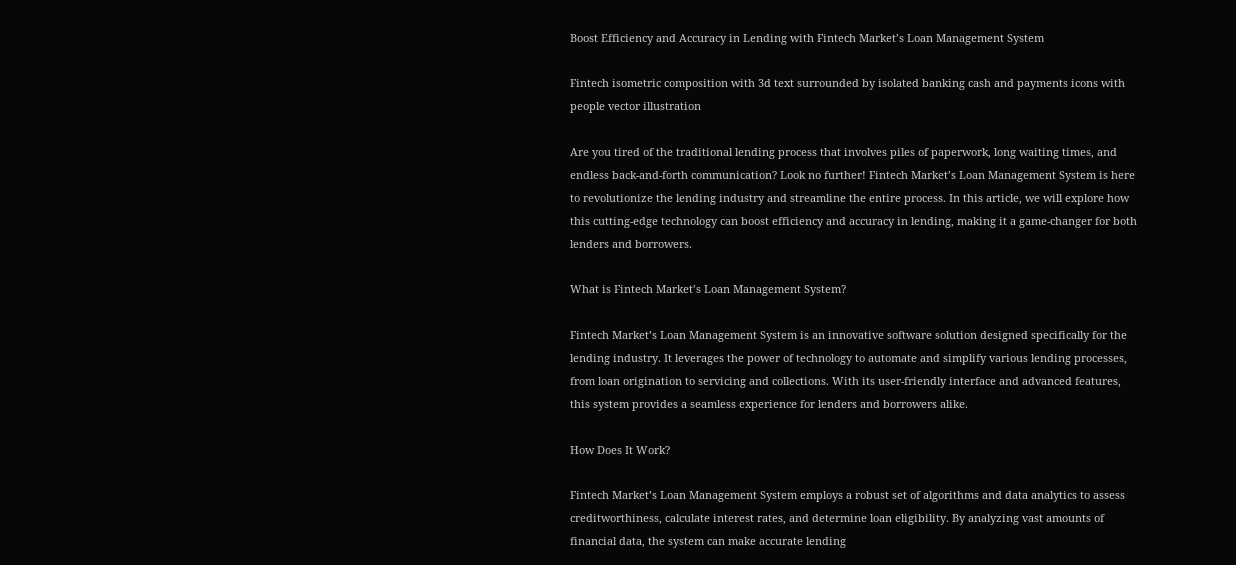Boost Efficiency and Accuracy in Lending with Fintech Market’s Loan Management System

Fintech isometric composition with 3d text surrounded by isolated banking cash and payments icons with people vector illustration

Are you tired of the traditional lending process that involves piles of paperwork, long waiting times, and endless back-and-forth communication? Look no further! Fintech Market’s Loan Management System is here to revolutionize the lending industry and streamline the entire process. In this article, we will explore how this cutting-edge technology can boost efficiency and accuracy in lending, making it a game-changer for both lenders and borrowers.

What is Fintech Market’s Loan Management System?

Fintech Market’s Loan Management System is an innovative software solution designed specifically for the lending industry. It leverages the power of technology to automate and simplify various lending processes, from loan origination to servicing and collections. With its user-friendly interface and advanced features, this system provides a seamless experience for lenders and borrowers alike.

How Does It Work?

Fintech Market’s Loan Management System employs a robust set of algorithms and data analytics to assess creditworthiness, calculate interest rates, and determine loan eligibility. By analyzing vast amounts of financial data, the system can make accurate lending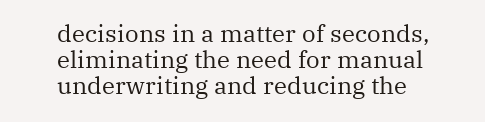decisions in a matter of seconds, eliminating the need for manual underwriting and reducing the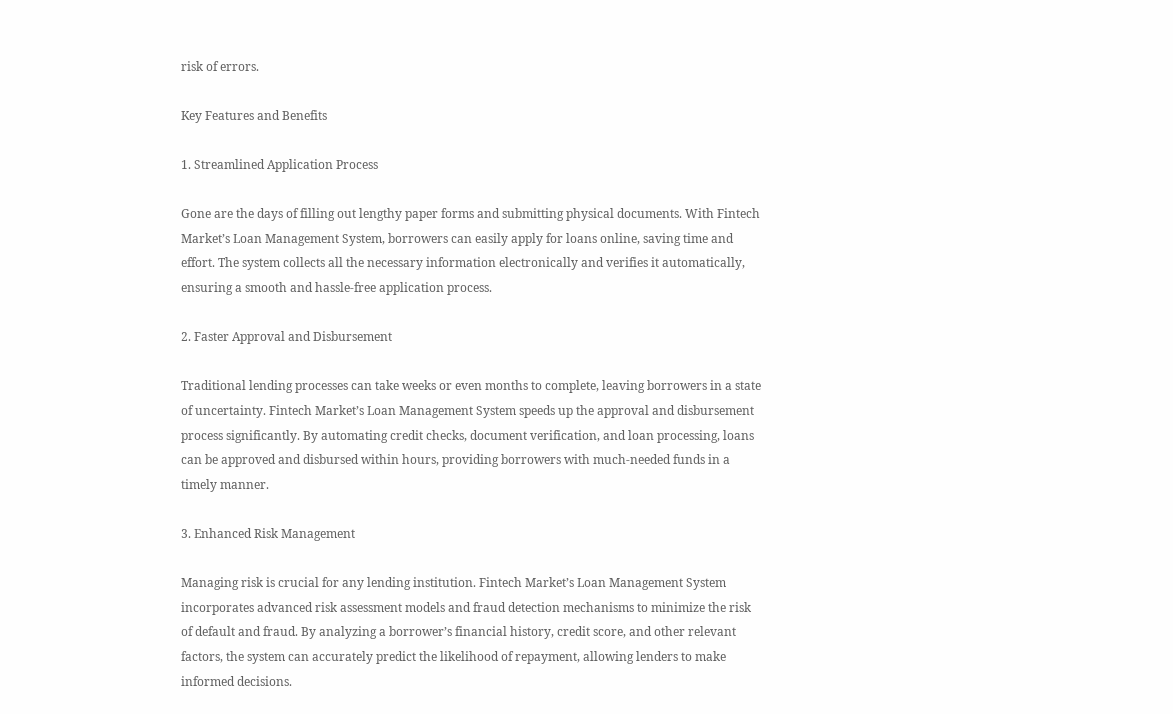risk of errors.

Key Features and Benefits

1. Streamlined Application Process

Gone are the days of filling out lengthy paper forms and submitting physical documents. With Fintech Market’s Loan Management System, borrowers can easily apply for loans online, saving time and effort. The system collects all the necessary information electronically and verifies it automatically, ensuring a smooth and hassle-free application process.

2. Faster Approval and Disbursement

Traditional lending processes can take weeks or even months to complete, leaving borrowers in a state of uncertainty. Fintech Market’s Loan Management System speeds up the approval and disbursement process significantly. By automating credit checks, document verification, and loan processing, loans can be approved and disbursed within hours, providing borrowers with much-needed funds in a timely manner.

3. Enhanced Risk Management

Managing risk is crucial for any lending institution. Fintech Market’s Loan Management System incorporates advanced risk assessment models and fraud detection mechanisms to minimize the risk of default and fraud. By analyzing a borrower’s financial history, credit score, and other relevant factors, the system can accurately predict the likelihood of repayment, allowing lenders to make informed decisions.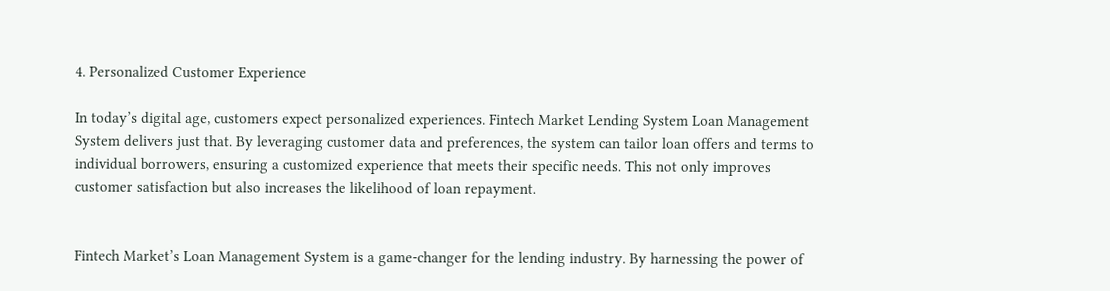4. Personalized Customer Experience

In today’s digital age, customers expect personalized experiences. Fintech Market Lending System Loan Management System delivers just that. By leveraging customer data and preferences, the system can tailor loan offers and terms to individual borrowers, ensuring a customized experience that meets their specific needs. This not only improves customer satisfaction but also increases the likelihood of loan repayment.


Fintech Market’s Loan Management System is a game-changer for the lending industry. By harnessing the power of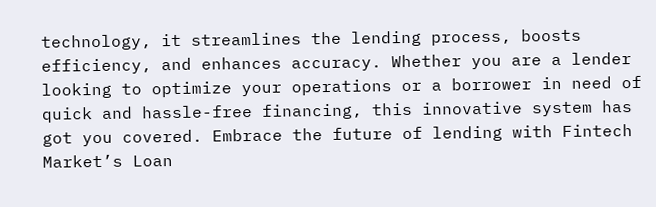technology, it streamlines the lending process, boosts efficiency, and enhances accuracy. Whether you are a lender looking to optimize your operations or a borrower in need of quick and hassle-free financing, this innovative system has got you covered. Embrace the future of lending with Fintech Market’s Loan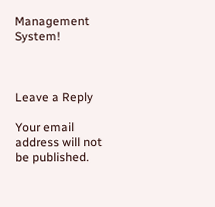Management System!



Leave a Reply

Your email address will not be published.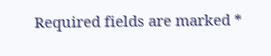Required fields are marked *